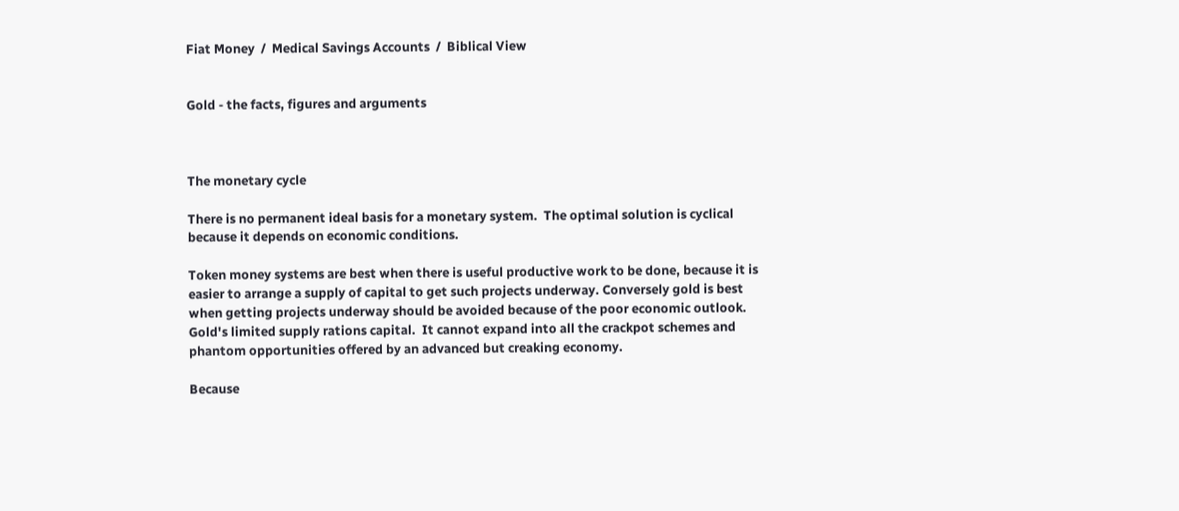Fiat Money  /  Medical Savings Accounts  /  Biblical View


Gold - the facts, figures and arguments



The monetary cycle

There is no permanent ideal basis for a monetary system.  The optimal solution is cyclical because it depends on economic conditions.

Token money systems are best when there is useful productive work to be done, because it is easier to arrange a supply of capital to get such projects underway. Conversely gold is best when getting projects underway should be avoided because of the poor economic outlook.  Gold's limited supply rations capital.  It cannot expand into all the crackpot schemes and phantom opportunities offered by an advanced but creaking economy.

Because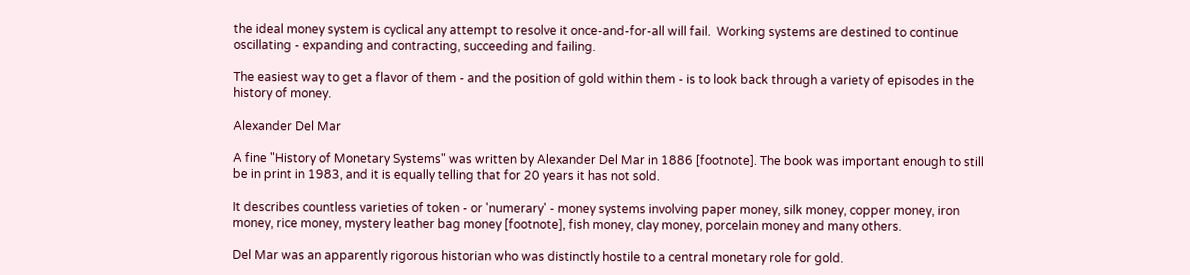the ideal money system is cyclical any attempt to resolve it once-and-for-all will fail.  Working systems are destined to continue oscillating - expanding and contracting, succeeding and failing.

The easiest way to get a flavor of them - and the position of gold within them - is to look back through a variety of episodes in the history of money.

Alexander Del Mar

A fine "History of Monetary Systems" was written by Alexander Del Mar in 1886 [footnote]. The book was important enough to still be in print in 1983, and it is equally telling that for 20 years it has not sold.

It describes countless varieties of token - or 'numerary' - money systems involving paper money, silk money, copper money, iron money, rice money, mystery leather bag money [footnote], fish money, clay money, porcelain money and many others.

Del Mar was an apparently rigorous historian who was distinctly hostile to a central monetary role for gold.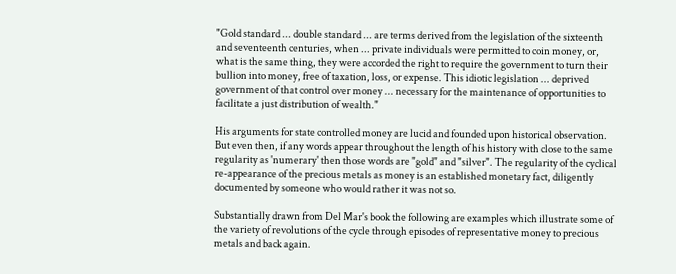"Gold standard ... double standard ... are terms derived from the legislation of the sixteenth and seventeenth centuries, when ... private individuals were permitted to coin money, or, what is the same thing, they were accorded the right to require the government to turn their bullion into money, free of taxation, loss, or expense. This idiotic legislation ... deprived government of that control over money ... necessary for the maintenance of opportunities to facilitate a just distribution of wealth."

His arguments for state controlled money are lucid and founded upon historical observation. But even then, if any words appear throughout the length of his history with close to the same regularity as 'numerary' then those words are "gold" and "silver". The regularity of the cyclical re-appearance of the precious metals as money is an established monetary fact, diligently documented by someone who would rather it was not so.

Substantially drawn from Del Mar's book the following are examples which illustrate some of the variety of revolutions of the cycle through episodes of representative money to precious metals and back again.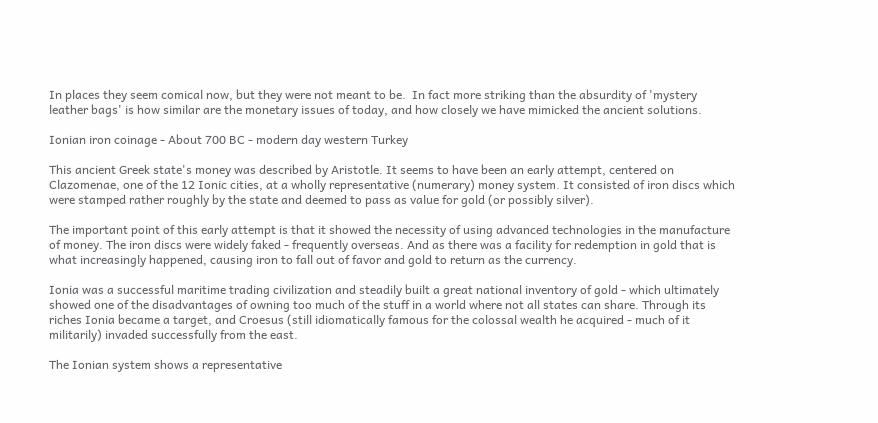In places they seem comical now, but they were not meant to be.  In fact more striking than the absurdity of 'mystery leather bags' is how similar are the monetary issues of today, and how closely we have mimicked the ancient solutions.

Ionian iron coinage - About 700 BC - modern day western Turkey

This ancient Greek state's money was described by Aristotle. It seems to have been an early attempt, centered on Clazomenae, one of the 12 Ionic cities, at a wholly representative (numerary) money system. It consisted of iron discs which were stamped rather roughly by the state and deemed to pass as value for gold (or possibly silver).

The important point of this early attempt is that it showed the necessity of using advanced technologies in the manufacture of money. The iron discs were widely faked - frequently overseas. And as there was a facility for redemption in gold that is what increasingly happened, causing iron to fall out of favor and gold to return as the currency.

Ionia was a successful maritime trading civilization and steadily built a great national inventory of gold - which ultimately showed one of the disadvantages of owning too much of the stuff in a world where not all states can share. Through its riches Ionia became a target, and Croesus (still idiomatically famous for the colossal wealth he acquired - much of it militarily) invaded successfully from the east.

The Ionian system shows a representative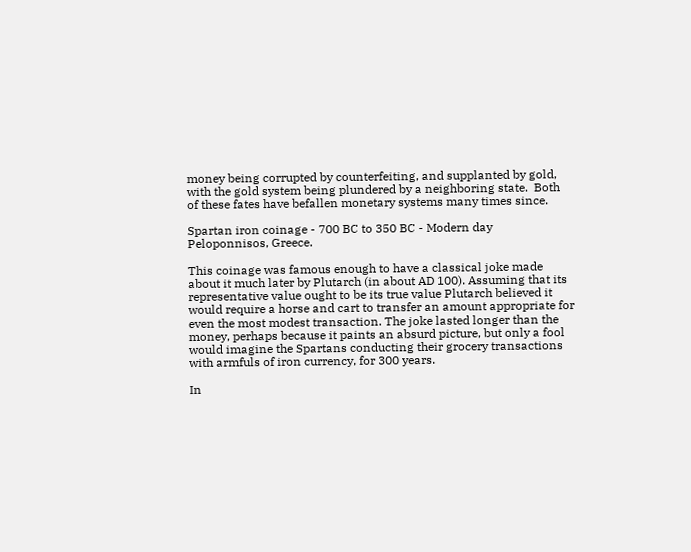money being corrupted by counterfeiting, and supplanted by gold, with the gold system being plundered by a neighboring state.  Both of these fates have befallen monetary systems many times since.

Spartan iron coinage - 700 BC to 350 BC - Modern day Peloponnisos, Greece.

This coinage was famous enough to have a classical joke made about it much later by Plutarch (in about AD 100). Assuming that its representative value ought to be its true value Plutarch believed it would require a horse and cart to transfer an amount appropriate for even the most modest transaction. The joke lasted longer than the money, perhaps because it paints an absurd picture, but only a fool would imagine the Spartans conducting their grocery transactions with armfuls of iron currency, for 300 years.

In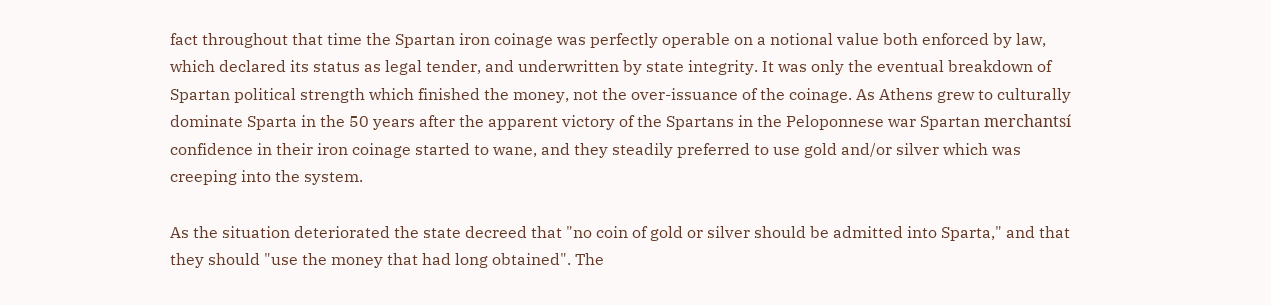fact throughout that time the Spartan iron coinage was perfectly operable on a notional value both enforced by law, which declared its status as legal tender, and underwritten by state integrity. It was only the eventual breakdown of Spartan political strength which finished the money, not the over-issuance of the coinage. As Athens grew to culturally dominate Sparta in the 50 years after the apparent victory of the Spartans in the Peloponnese war Spartan merchantsí confidence in their iron coinage started to wane, and they steadily preferred to use gold and/or silver which was creeping into the system.

As the situation deteriorated the state decreed that "no coin of gold or silver should be admitted into Sparta," and that they should "use the money that had long obtained". The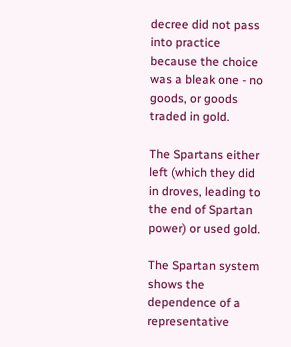decree did not pass into practice because the choice was a bleak one - no goods, or goods traded in gold.

The Spartans either left (which they did in droves, leading to the end of Spartan power) or used gold.

The Spartan system shows the dependence of a representative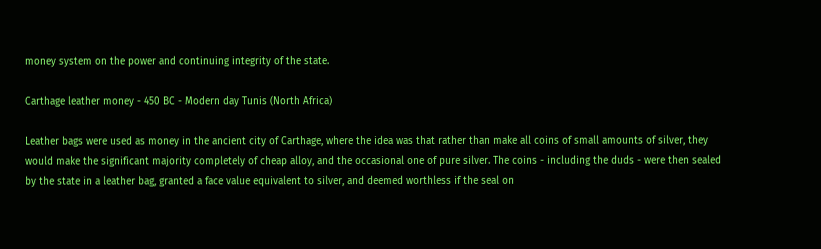money system on the power and continuing integrity of the state.

Carthage leather money - 450 BC - Modern day Tunis (North Africa)

Leather bags were used as money in the ancient city of Carthage, where the idea was that rather than make all coins of small amounts of silver, they would make the significant majority completely of cheap alloy, and the occasional one of pure silver. The coins - including the duds - were then sealed by the state in a leather bag, granted a face value equivalent to silver, and deemed worthless if the seal on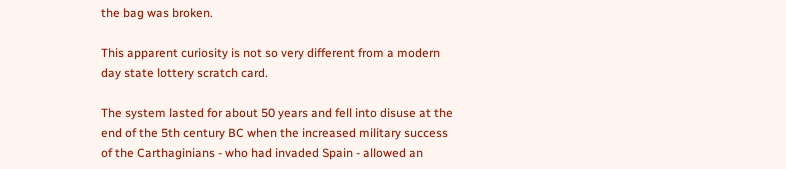the bag was broken.

This apparent curiosity is not so very different from a modern day state lottery scratch card.

The system lasted for about 50 years and fell into disuse at the end of the 5th century BC when the increased military success of the Carthaginians - who had invaded Spain - allowed an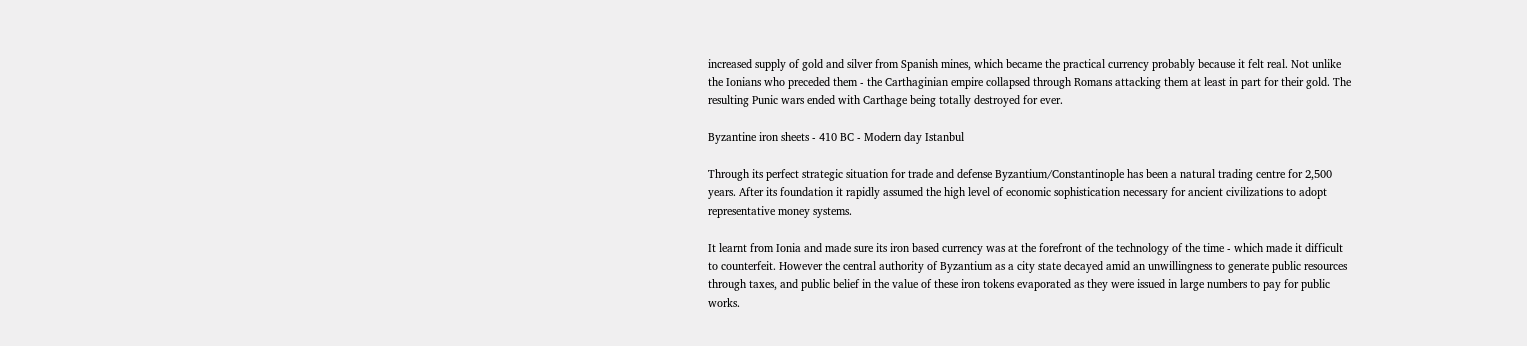increased supply of gold and silver from Spanish mines, which became the practical currency probably because it felt real. Not unlike the Ionians who preceded them - the Carthaginian empire collapsed through Romans attacking them at least in part for their gold. The resulting Punic wars ended with Carthage being totally destroyed for ever.

Byzantine iron sheets - 410 BC - Modern day Istanbul

Through its perfect strategic situation for trade and defense Byzantium/Constantinople has been a natural trading centre for 2,500 years. After its foundation it rapidly assumed the high level of economic sophistication necessary for ancient civilizations to adopt representative money systems.

It learnt from Ionia and made sure its iron based currency was at the forefront of the technology of the time - which made it difficult to counterfeit. However the central authority of Byzantium as a city state decayed amid an unwillingness to generate public resources through taxes, and public belief in the value of these iron tokens evaporated as they were issued in large numbers to pay for public works.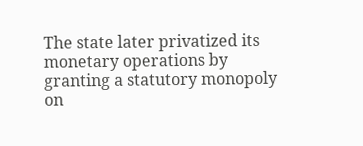The state later privatized its monetary operations by granting a statutory monopoly on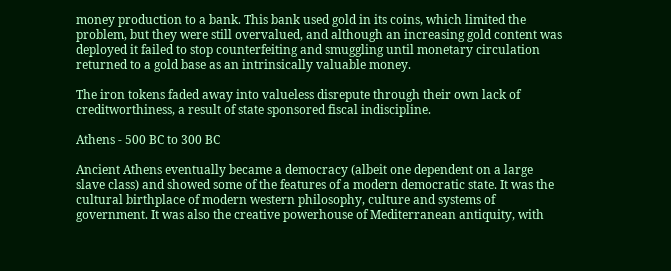money production to a bank. This bank used gold in its coins, which limited the problem, but they were still overvalued, and although an increasing gold content was deployed it failed to stop counterfeiting and smuggling until monetary circulation returned to a gold base as an intrinsically valuable money.

The iron tokens faded away into valueless disrepute through their own lack of creditworthiness, a result of state sponsored fiscal indiscipline.

Athens - 500 BC to 300 BC

Ancient Athens eventually became a democracy (albeit one dependent on a large slave class) and showed some of the features of a modern democratic state. It was the cultural birthplace of modern western philosophy, culture and systems of government. It was also the creative powerhouse of Mediterranean antiquity, with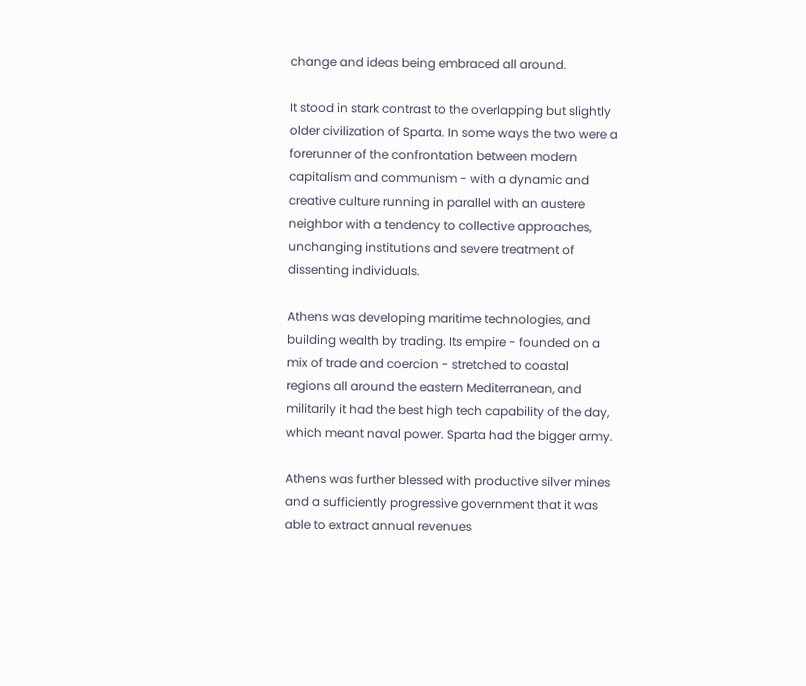change and ideas being embraced all around.

It stood in stark contrast to the overlapping but slightly older civilization of Sparta. In some ways the two were a forerunner of the confrontation between modern capitalism and communism - with a dynamic and creative culture running in parallel with an austere neighbor with a tendency to collective approaches, unchanging institutions and severe treatment of dissenting individuals.

Athens was developing maritime technologies, and building wealth by trading. Its empire - founded on a mix of trade and coercion - stretched to coastal regions all around the eastern Mediterranean, and militarily it had the best high tech capability of the day, which meant naval power. Sparta had the bigger army.

Athens was further blessed with productive silver mines and a sufficiently progressive government that it was able to extract annual revenues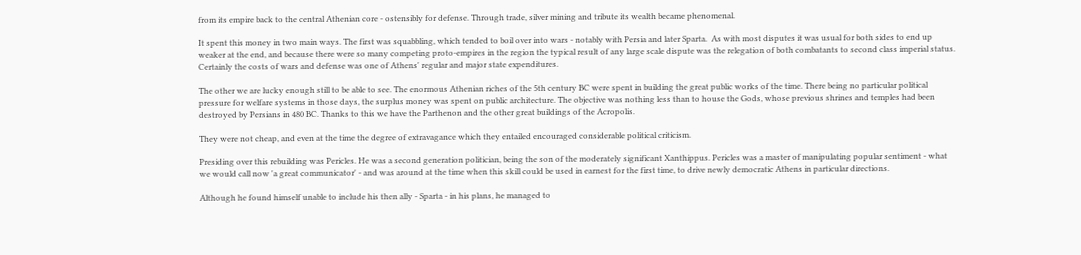from its empire back to the central Athenian core - ostensibly for defense. Through trade, silver mining and tribute its wealth became phenomenal.

It spent this money in two main ways. The first was squabbling, which tended to boil over into wars - notably with Persia and later Sparta.  As with most disputes it was usual for both sides to end up weaker at the end, and because there were so many competing proto-empires in the region the typical result of any large scale dispute was the relegation of both combatants to second class imperial status. Certainly the costs of wars and defense was one of Athens' regular and major state expenditures.

The other we are lucky enough still to be able to see. The enormous Athenian riches of the 5th century BC were spent in building the great public works of the time. There being no particular political pressure for welfare systems in those days, the surplus money was spent on public architecture. The objective was nothing less than to house the Gods, whose previous shrines and temples had been destroyed by Persians in 480 BC. Thanks to this we have the Parthenon and the other great buildings of the Acropolis.

They were not cheap, and even at the time the degree of extravagance which they entailed encouraged considerable political criticism.

Presiding over this rebuilding was Pericles. He was a second generation politician, being the son of the moderately significant Xanthippus. Pericles was a master of manipulating popular sentiment - what we would call now 'a great communicator' - and was around at the time when this skill could be used in earnest for the first time, to drive newly democratic Athens in particular directions.

Although he found himself unable to include his then ally - Sparta - in his plans, he managed to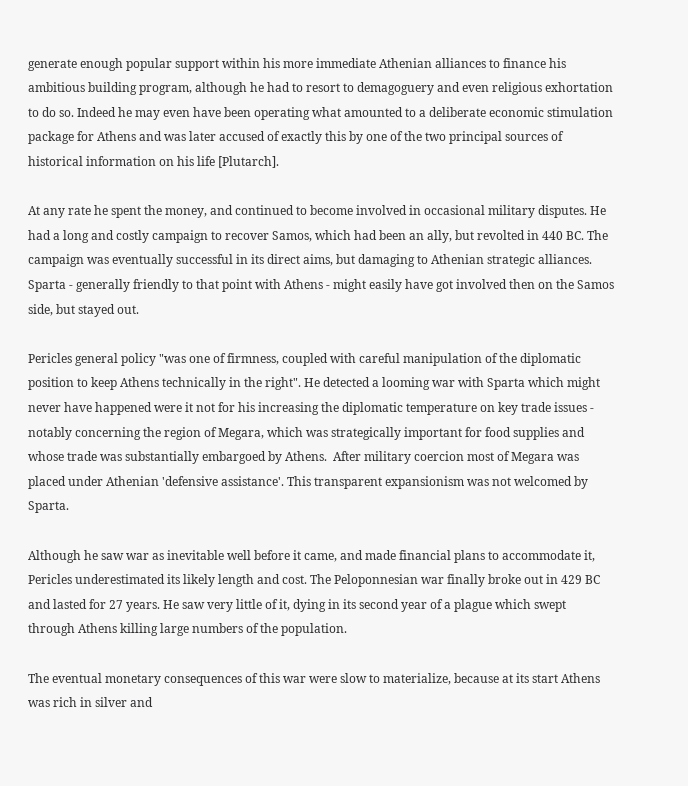generate enough popular support within his more immediate Athenian alliances to finance his ambitious building program, although he had to resort to demagoguery and even religious exhortation to do so. Indeed he may even have been operating what amounted to a deliberate economic stimulation package for Athens and was later accused of exactly this by one of the two principal sources of historical information on his life [Plutarch].

At any rate he spent the money, and continued to become involved in occasional military disputes. He had a long and costly campaign to recover Samos, which had been an ally, but revolted in 440 BC. The campaign was eventually successful in its direct aims, but damaging to Athenian strategic alliances. Sparta - generally friendly to that point with Athens - might easily have got involved then on the Samos side, but stayed out.

Pericles general policy "was one of firmness, coupled with careful manipulation of the diplomatic position to keep Athens technically in the right". He detected a looming war with Sparta which might never have happened were it not for his increasing the diplomatic temperature on key trade issues - notably concerning the region of Megara, which was strategically important for food supplies and whose trade was substantially embargoed by Athens.  After military coercion most of Megara was placed under Athenian 'defensive assistance'. This transparent expansionism was not welcomed by Sparta.

Although he saw war as inevitable well before it came, and made financial plans to accommodate it, Pericles underestimated its likely length and cost. The Peloponnesian war finally broke out in 429 BC and lasted for 27 years. He saw very little of it, dying in its second year of a plague which swept through Athens killing large numbers of the population.

The eventual monetary consequences of this war were slow to materialize, because at its start Athens was rich in silver and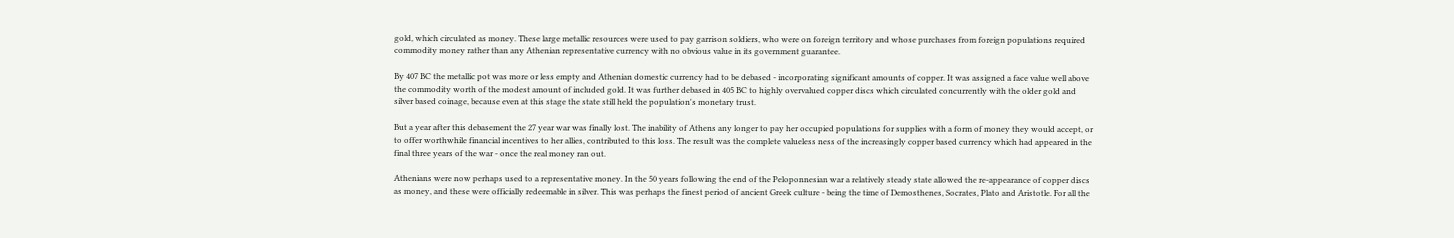gold, which circulated as money. These large metallic resources were used to pay garrison soldiers, who were on foreign territory and whose purchases from foreign populations required commodity money rather than any Athenian representative currency with no obvious value in its government guarantee.

By 407 BC the metallic pot was more or less empty and Athenian domestic currency had to be debased - incorporating significant amounts of copper. It was assigned a face value well above the commodity worth of the modest amount of included gold. It was further debased in 405 BC to highly overvalued copper discs which circulated concurrently with the older gold and silver based coinage, because even at this stage the state still held the population's monetary trust.

But a year after this debasement the 27 year war was finally lost. The inability of Athens any longer to pay her occupied populations for supplies with a form of money they would accept, or to offer worthwhile financial incentives to her allies, contributed to this loss. The result was the complete valueless ness of the increasingly copper based currency which had appeared in the final three years of the war - once the real money ran out.

Athenians were now perhaps used to a representative money. In the 50 years following the end of the Peloponnesian war a relatively steady state allowed the re-appearance of copper discs as money, and these were officially redeemable in silver. This was perhaps the finest period of ancient Greek culture - being the time of Demosthenes, Socrates, Plato and Aristotle. For all the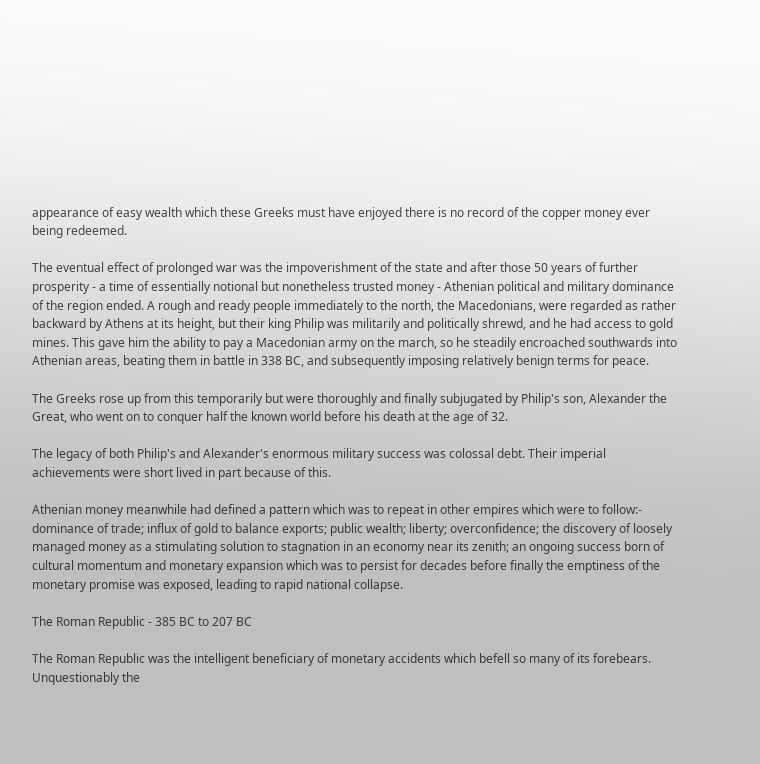appearance of easy wealth which these Greeks must have enjoyed there is no record of the copper money ever being redeemed.

The eventual effect of prolonged war was the impoverishment of the state and after those 50 years of further prosperity - a time of essentially notional but nonetheless trusted money - Athenian political and military dominance of the region ended. A rough and ready people immediately to the north, the Macedonians, were regarded as rather backward by Athens at its height, but their king Philip was militarily and politically shrewd, and he had access to gold mines. This gave him the ability to pay a Macedonian army on the march, so he steadily encroached southwards into Athenian areas, beating them in battle in 338 BC, and subsequently imposing relatively benign terms for peace.

The Greeks rose up from this temporarily but were thoroughly and finally subjugated by Philip's son, Alexander the Great, who went on to conquer half the known world before his death at the age of 32.

The legacy of both Philip's and Alexander's enormous military success was colossal debt. Their imperial achievements were short lived in part because of this.

Athenian money meanwhile had defined a pattern which was to repeat in other empires which were to follow:- dominance of trade; influx of gold to balance exports; public wealth; liberty; overconfidence; the discovery of loosely managed money as a stimulating solution to stagnation in an economy near its zenith; an ongoing success born of cultural momentum and monetary expansion which was to persist for decades before finally the emptiness of the monetary promise was exposed, leading to rapid national collapse.

The Roman Republic - 385 BC to 207 BC

The Roman Republic was the intelligent beneficiary of monetary accidents which befell so many of its forebears. Unquestionably the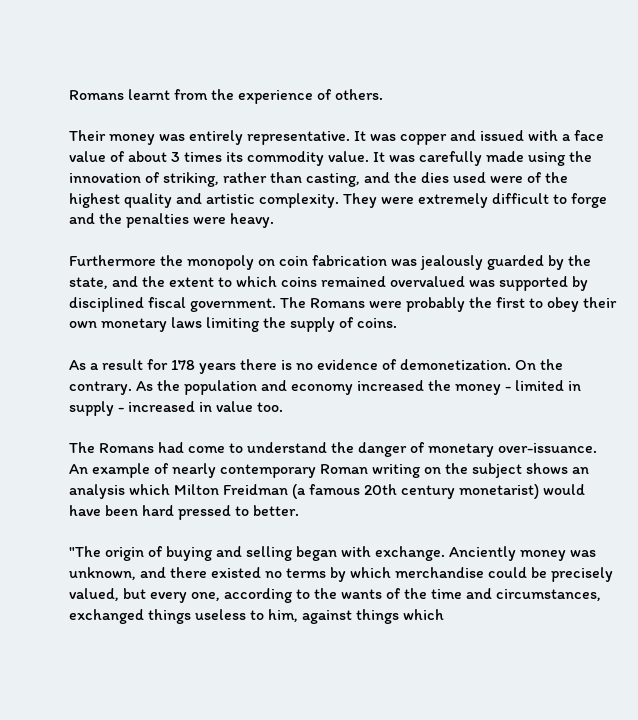Romans learnt from the experience of others.

Their money was entirely representative. It was copper and issued with a face value of about 3 times its commodity value. It was carefully made using the innovation of striking, rather than casting, and the dies used were of the highest quality and artistic complexity. They were extremely difficult to forge and the penalties were heavy.

Furthermore the monopoly on coin fabrication was jealously guarded by the state, and the extent to which coins remained overvalued was supported by disciplined fiscal government. The Romans were probably the first to obey their own monetary laws limiting the supply of coins.

As a result for 178 years there is no evidence of demonetization. On the contrary. As the population and economy increased the money - limited in supply - increased in value too.

The Romans had come to understand the danger of monetary over-issuance. An example of nearly contemporary Roman writing on the subject shows an analysis which Milton Freidman (a famous 20th century monetarist) would have been hard pressed to better.

"The origin of buying and selling began with exchange. Anciently money was unknown, and there existed no terms by which merchandise could be precisely valued, but every one, according to the wants of the time and circumstances, exchanged things useless to him, against things which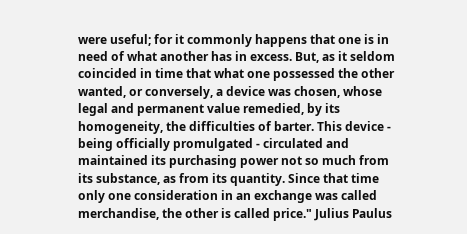were useful; for it commonly happens that one is in need of what another has in excess. But, as it seldom coincided in time that what one possessed the other wanted, or conversely, a device was chosen, whose legal and permanent value remedied, by its homogeneity, the difficulties of barter. This device - being officially promulgated - circulated and maintained its purchasing power not so much from its substance, as from its quantity. Since that time only one consideration in an exchange was called merchandise, the other is called price." Julius Paulus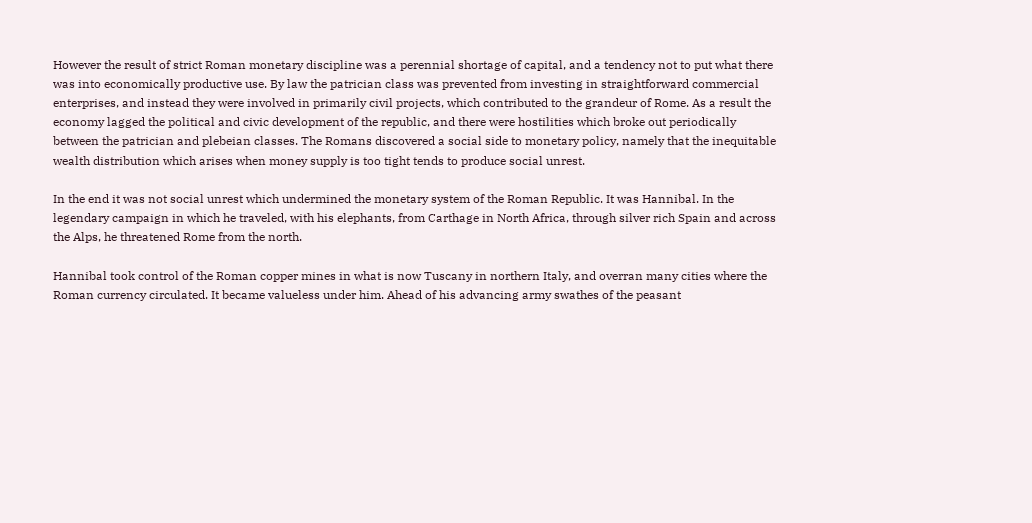However the result of strict Roman monetary discipline was a perennial shortage of capital, and a tendency not to put what there was into economically productive use. By law the patrician class was prevented from investing in straightforward commercial enterprises, and instead they were involved in primarily civil projects, which contributed to the grandeur of Rome. As a result the economy lagged the political and civic development of the republic, and there were hostilities which broke out periodically between the patrician and plebeian classes. The Romans discovered a social side to monetary policy, namely that the inequitable wealth distribution which arises when money supply is too tight tends to produce social unrest.

In the end it was not social unrest which undermined the monetary system of the Roman Republic. It was Hannibal. In the legendary campaign in which he traveled, with his elephants, from Carthage in North Africa, through silver rich Spain and across the Alps, he threatened Rome from the north.

Hannibal took control of the Roman copper mines in what is now Tuscany in northern Italy, and overran many cities where the Roman currency circulated. It became valueless under him. Ahead of his advancing army swathes of the peasant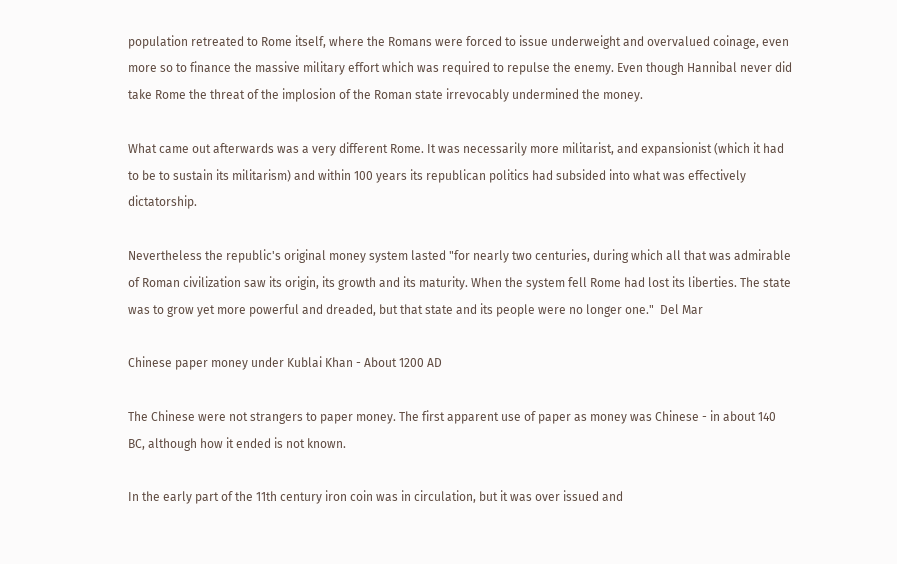population retreated to Rome itself, where the Romans were forced to issue underweight and overvalued coinage, even more so to finance the massive military effort which was required to repulse the enemy. Even though Hannibal never did take Rome the threat of the implosion of the Roman state irrevocably undermined the money.

What came out afterwards was a very different Rome. It was necessarily more militarist, and expansionist (which it had to be to sustain its militarism) and within 100 years its republican politics had subsided into what was effectively dictatorship.

Nevertheless the republic's original money system lasted "for nearly two centuries, during which all that was admirable of Roman civilization saw its origin, its growth and its maturity. When the system fell Rome had lost its liberties. The state was to grow yet more powerful and dreaded, but that state and its people were no longer one."  Del Mar

Chinese paper money under Kublai Khan - About 1200 AD

The Chinese were not strangers to paper money. The first apparent use of paper as money was Chinese - in about 140 BC, although how it ended is not known.

In the early part of the 11th century iron coin was in circulation, but it was over issued and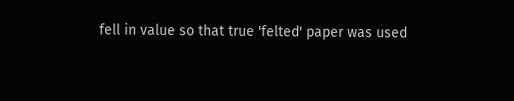fell in value so that true 'felted' paper was used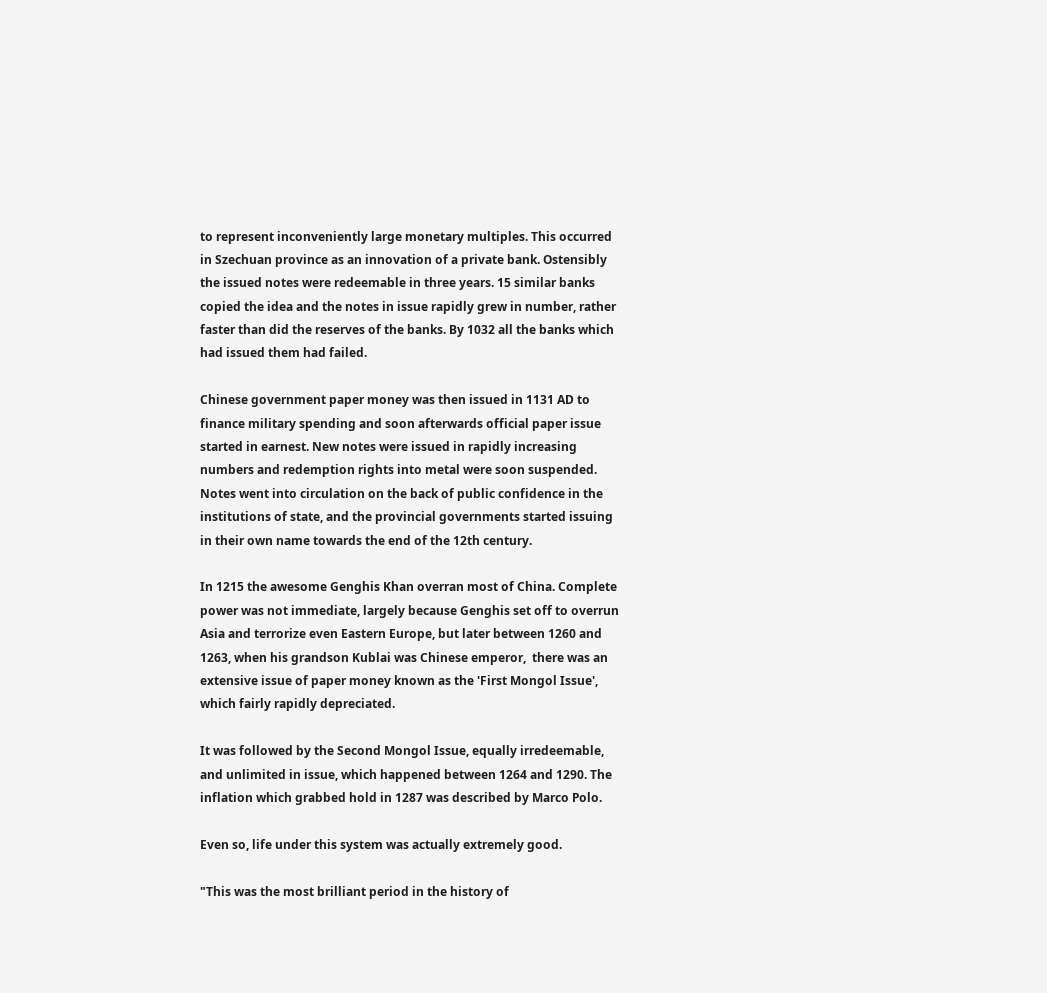to represent inconveniently large monetary multiples. This occurred in Szechuan province as an innovation of a private bank. Ostensibly the issued notes were redeemable in three years. 15 similar banks copied the idea and the notes in issue rapidly grew in number, rather faster than did the reserves of the banks. By 1032 all the banks which had issued them had failed.

Chinese government paper money was then issued in 1131 AD to finance military spending and soon afterwards official paper issue started in earnest. New notes were issued in rapidly increasing numbers and redemption rights into metal were soon suspended. Notes went into circulation on the back of public confidence in the institutions of state, and the provincial governments started issuing in their own name towards the end of the 12th century.

In 1215 the awesome Genghis Khan overran most of China. Complete power was not immediate, largely because Genghis set off to overrun Asia and terrorize even Eastern Europe, but later between 1260 and 1263, when his grandson Kublai was Chinese emperor,  there was an extensive issue of paper money known as the 'First Mongol Issue', which fairly rapidly depreciated.

It was followed by the Second Mongol Issue, equally irredeemable, and unlimited in issue, which happened between 1264 and 1290. The inflation which grabbed hold in 1287 was described by Marco Polo.

Even so, life under this system was actually extremely good.

"This was the most brilliant period in the history of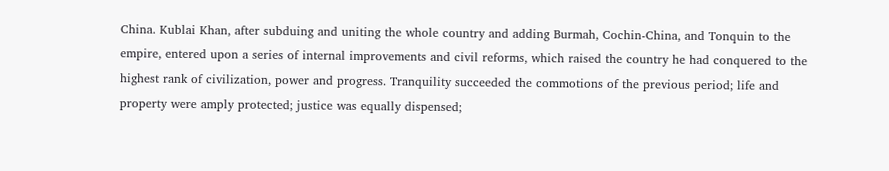China. Kublai Khan, after subduing and uniting the whole country and adding Burmah, Cochin-China, and Tonquin to the empire, entered upon a series of internal improvements and civil reforms, which raised the country he had conquered to the highest rank of civilization, power and progress. Tranquility succeeded the commotions of the previous period; life and property were amply protected; justice was equally dispensed;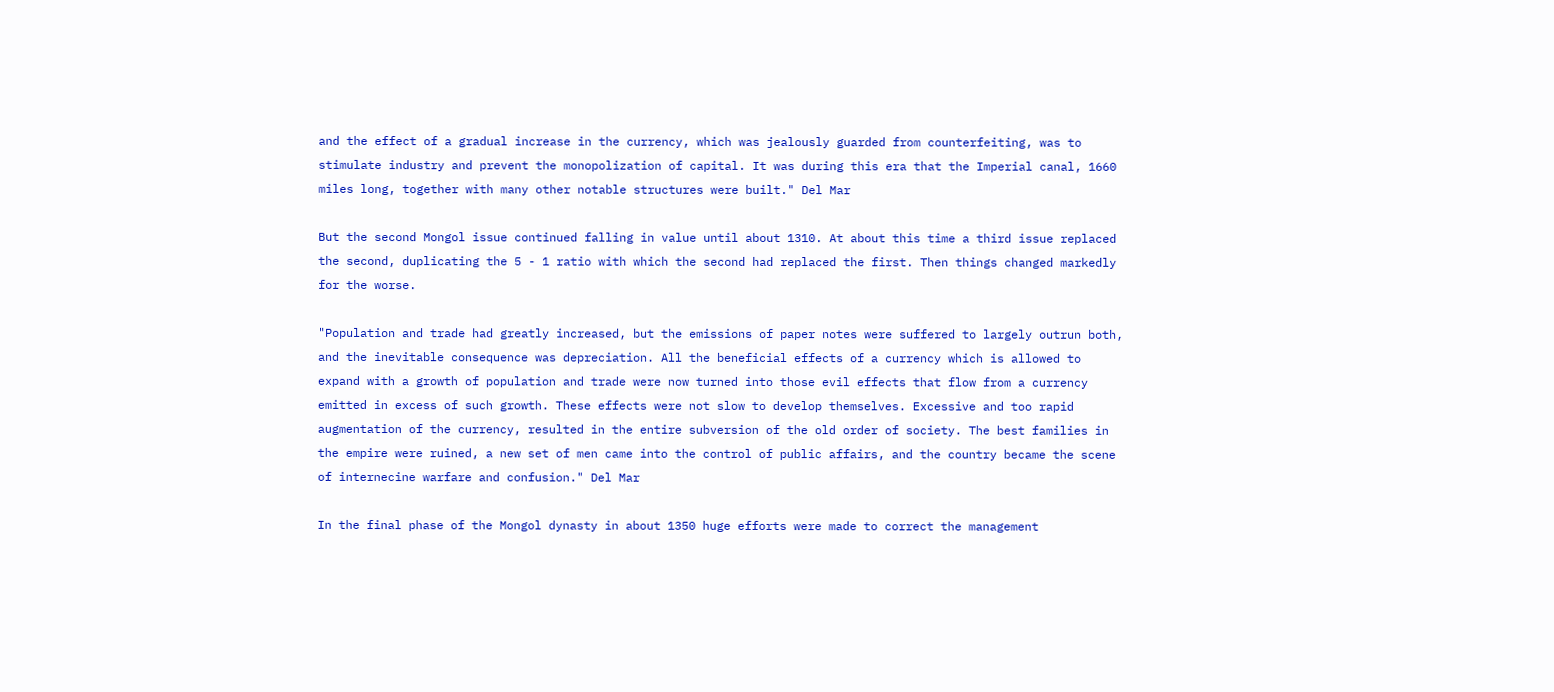and the effect of a gradual increase in the currency, which was jealously guarded from counterfeiting, was to stimulate industry and prevent the monopolization of capital. It was during this era that the Imperial canal, 1660 miles long, together with many other notable structures were built." Del Mar

But the second Mongol issue continued falling in value until about 1310. At about this time a third issue replaced the second, duplicating the 5 - 1 ratio with which the second had replaced the first. Then things changed markedly for the worse.

"Population and trade had greatly increased, but the emissions of paper notes were suffered to largely outrun both, and the inevitable consequence was depreciation. All the beneficial effects of a currency which is allowed to expand with a growth of population and trade were now turned into those evil effects that flow from a currency emitted in excess of such growth. These effects were not slow to develop themselves. Excessive and too rapid augmentation of the currency, resulted in the entire subversion of the old order of society. The best families in the empire were ruined, a new set of men came into the control of public affairs, and the country became the scene of internecine warfare and confusion." Del Mar

In the final phase of the Mongol dynasty in about 1350 huge efforts were made to correct the management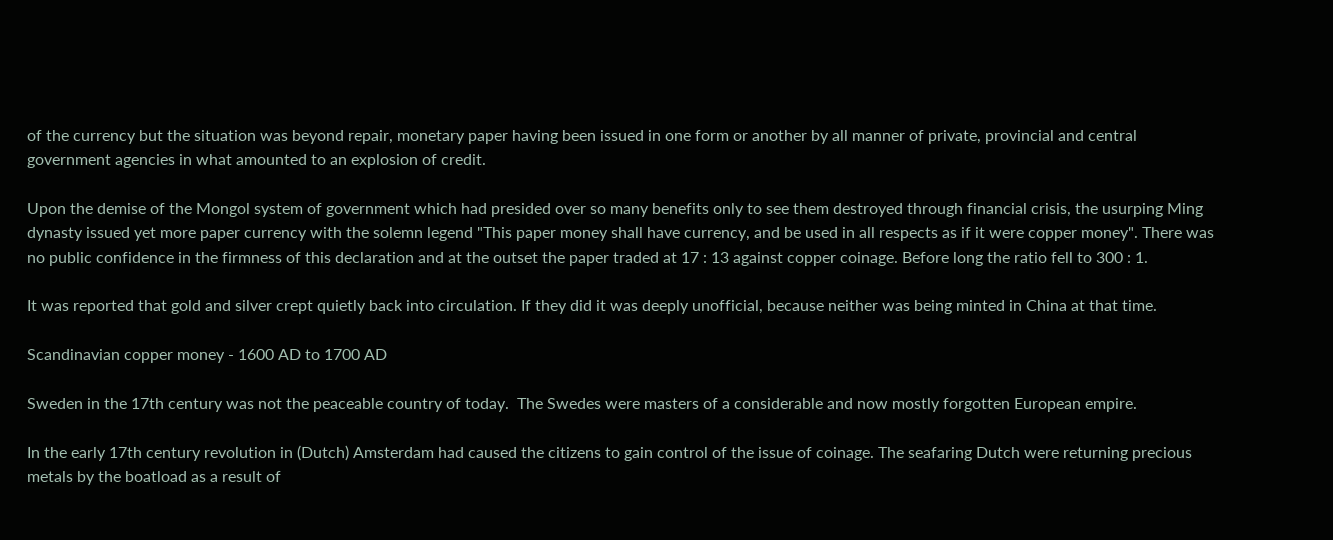of the currency but the situation was beyond repair, monetary paper having been issued in one form or another by all manner of private, provincial and central government agencies in what amounted to an explosion of credit.

Upon the demise of the Mongol system of government which had presided over so many benefits only to see them destroyed through financial crisis, the usurping Ming dynasty issued yet more paper currency with the solemn legend "This paper money shall have currency, and be used in all respects as if it were copper money". There was no public confidence in the firmness of this declaration and at the outset the paper traded at 17 : 13 against copper coinage. Before long the ratio fell to 300 : 1.

It was reported that gold and silver crept quietly back into circulation. If they did it was deeply unofficial, because neither was being minted in China at that time.

Scandinavian copper money - 1600 AD to 1700 AD

Sweden in the 17th century was not the peaceable country of today.  The Swedes were masters of a considerable and now mostly forgotten European empire.

In the early 17th century revolution in (Dutch) Amsterdam had caused the citizens to gain control of the issue of coinage. The seafaring Dutch were returning precious metals by the boatload as a result of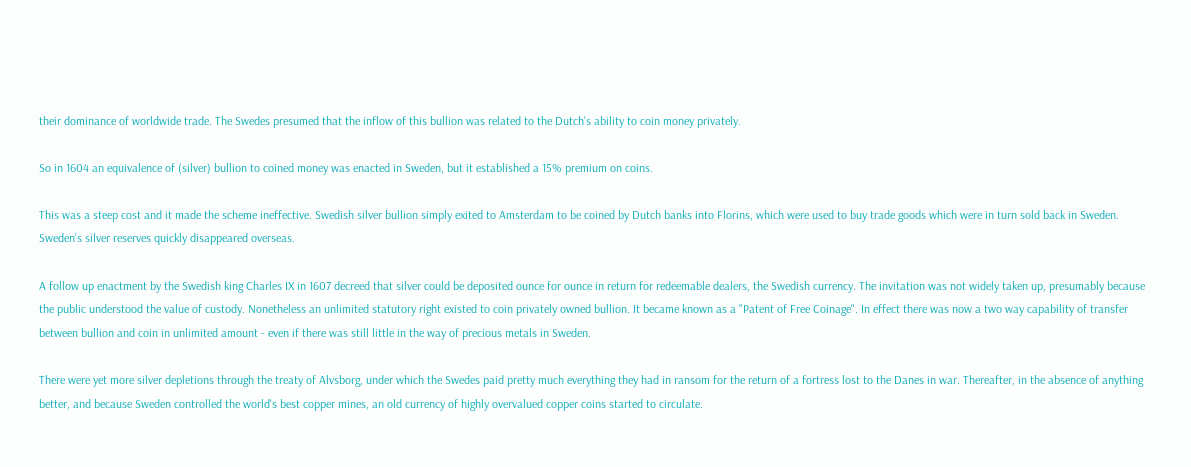their dominance of worldwide trade. The Swedes presumed that the inflow of this bullion was related to the Dutch's ability to coin money privately.

So in 1604 an equivalence of (silver) bullion to coined money was enacted in Sweden, but it established a 15% premium on coins.

This was a steep cost and it made the scheme ineffective. Swedish silver bullion simply exited to Amsterdam to be coined by Dutch banks into Florins, which were used to buy trade goods which were in turn sold back in Sweden. Sweden's silver reserves quickly disappeared overseas.

A follow up enactment by the Swedish king Charles IX in 1607 decreed that silver could be deposited ounce for ounce in return for redeemable dealers, the Swedish currency. The invitation was not widely taken up, presumably because the public understood the value of custody. Nonetheless an unlimited statutory right existed to coin privately owned bullion. It became known as a "Patent of Free Coinage". In effect there was now a two way capability of transfer between bullion and coin in unlimited amount - even if there was still little in the way of precious metals in Sweden.

There were yet more silver depletions through the treaty of Alvsborg, under which the Swedes paid pretty much everything they had in ransom for the return of a fortress lost to the Danes in war. Thereafter, in the absence of anything better, and because Sweden controlled the world's best copper mines, an old currency of highly overvalued copper coins started to circulate.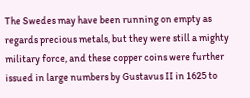The Swedes may have been running on empty as regards precious metals, but they were still a mighty military force, and these copper coins were further issued in large numbers by Gustavus II in 1625 to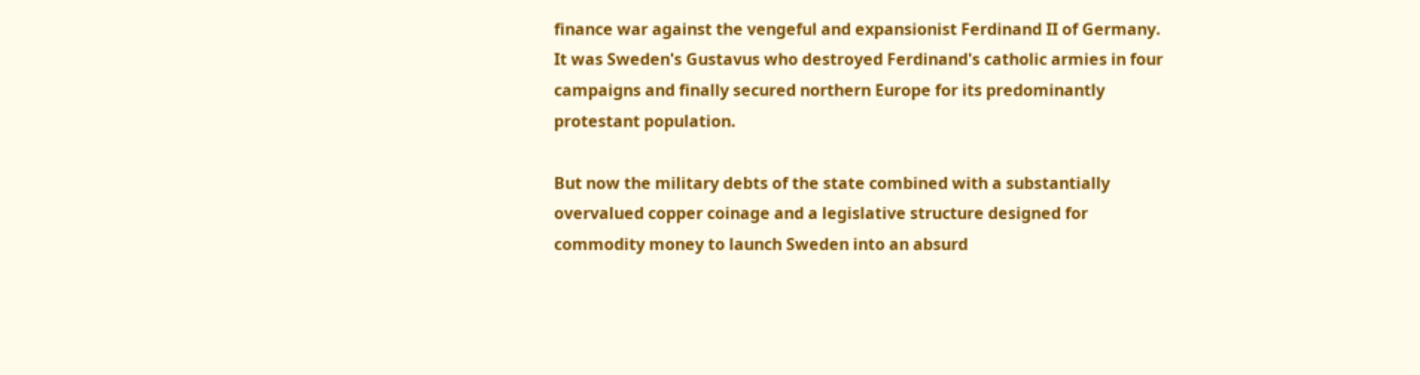finance war against the vengeful and expansionist Ferdinand II of Germany. It was Sweden's Gustavus who destroyed Ferdinand's catholic armies in four campaigns and finally secured northern Europe for its predominantly protestant population.

But now the military debts of the state combined with a substantially overvalued copper coinage and a legislative structure designed for commodity money to launch Sweden into an absurd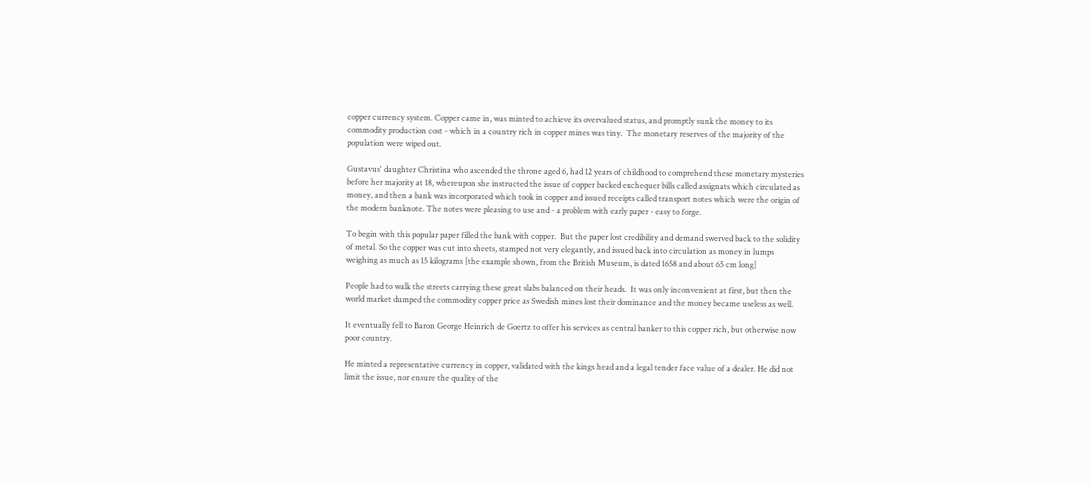copper currency system. Copper came in, was minted to achieve its overvalued status, and promptly sunk the money to its commodity production cost - which in a country rich in copper mines was tiny.  The monetary reserves of the majority of the population were wiped out.

Gustavus' daughter Christina who ascended the throne aged 6, had 12 years of childhood to comprehend these monetary mysteries before her majority at 18, whereupon she instructed the issue of copper backed exchequer bills called assignats which circulated as money, and then a bank was incorporated which took in copper and issued receipts called transport notes which were the origin of the modern banknote. The notes were pleasing to use and - a problem with early paper - easy to forge.

To begin with this popular paper filled the bank with copper.  But the paper lost credibility and demand swerved back to the solidity of metal. So the copper was cut into sheets, stamped not very elegantly, and issued back into circulation as money in lumps weighing as much as 15 kilograms [the example shown, from the British Museum, is dated 1658 and about 65 cm long]

People had to walk the streets carrying these great slabs balanced on their heads.  It was only inconvenient at first, but then the world market dumped the commodity copper price as Swedish mines lost their dominance and the money became useless as well.

It eventually fell to Baron George Heinrich de Goertz to offer his services as central banker to this copper rich, but otherwise now poor country.

He minted a representative currency in copper, validated with the kings head and a legal tender face value of a dealer. He did not limit the issue, nor ensure the quality of the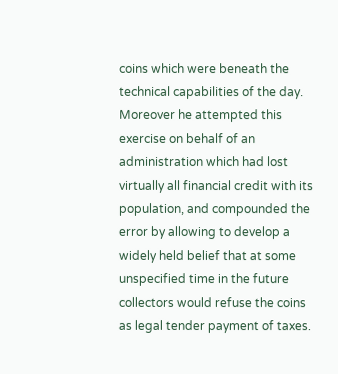coins which were beneath the technical capabilities of the day. Moreover he attempted this exercise on behalf of an administration which had lost virtually all financial credit with its population, and compounded the error by allowing to develop a widely held belief that at some unspecified time in the future collectors would refuse the coins as legal tender payment of taxes.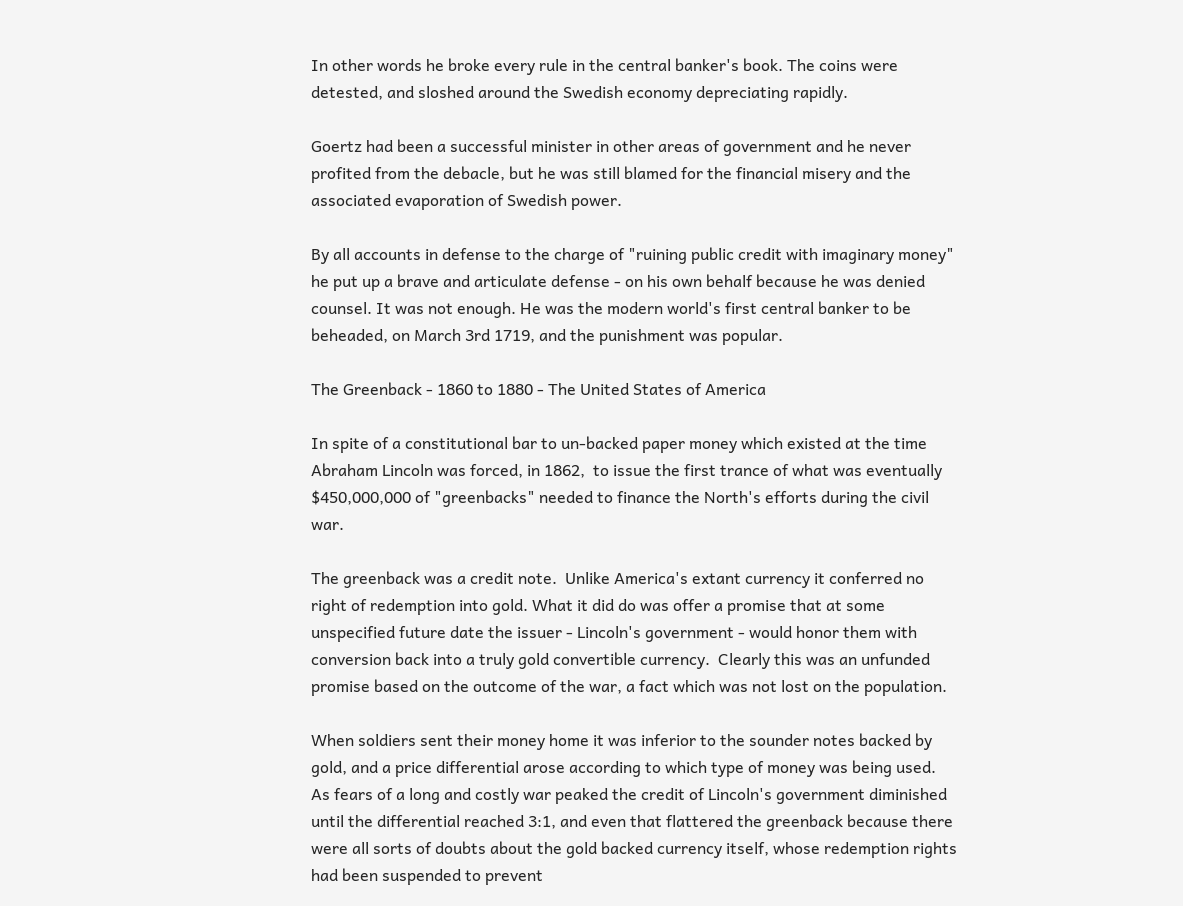In other words he broke every rule in the central banker's book. The coins were detested, and sloshed around the Swedish economy depreciating rapidly.

Goertz had been a successful minister in other areas of government and he never profited from the debacle, but he was still blamed for the financial misery and the associated evaporation of Swedish power.

By all accounts in defense to the charge of "ruining public credit with imaginary money" he put up a brave and articulate defense - on his own behalf because he was denied counsel. It was not enough. He was the modern world's first central banker to be beheaded, on March 3rd 1719, and the punishment was popular.

The Greenback - 1860 to 1880 - The United States of America

In spite of a constitutional bar to un-backed paper money which existed at the time Abraham Lincoln was forced, in 1862,  to issue the first trance of what was eventually $450,000,000 of "greenbacks" needed to finance the North's efforts during the civil war.

The greenback was a credit note.  Unlike America's extant currency it conferred no right of redemption into gold. What it did do was offer a promise that at some unspecified future date the issuer - Lincoln's government - would honor them with conversion back into a truly gold convertible currency.  Clearly this was an unfunded promise based on the outcome of the war, a fact which was not lost on the population.

When soldiers sent their money home it was inferior to the sounder notes backed by gold, and a price differential arose according to which type of money was being used.  As fears of a long and costly war peaked the credit of Lincoln's government diminished until the differential reached 3:1, and even that flattered the greenback because there were all sorts of doubts about the gold backed currency itself, whose redemption rights had been suspended to prevent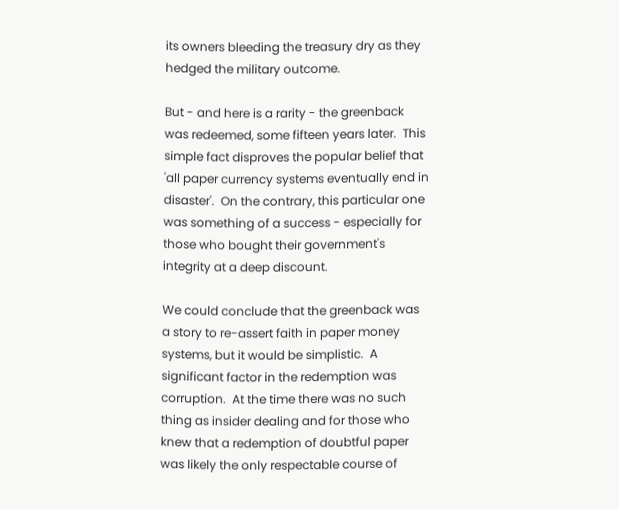its owners bleeding the treasury dry as they hedged the military outcome.

But - and here is a rarity - the greenback was redeemed, some fifteen years later.  This simple fact disproves the popular belief that 'all paper currency systems eventually end in disaster'.  On the contrary, this particular one was something of a success - especially for those who bought their government's integrity at a deep discount.

We could conclude that the greenback was a story to re-assert faith in paper money systems, but it would be simplistic.  A significant factor in the redemption was corruption.  At the time there was no such thing as insider dealing and for those who knew that a redemption of doubtful paper was likely the only respectable course of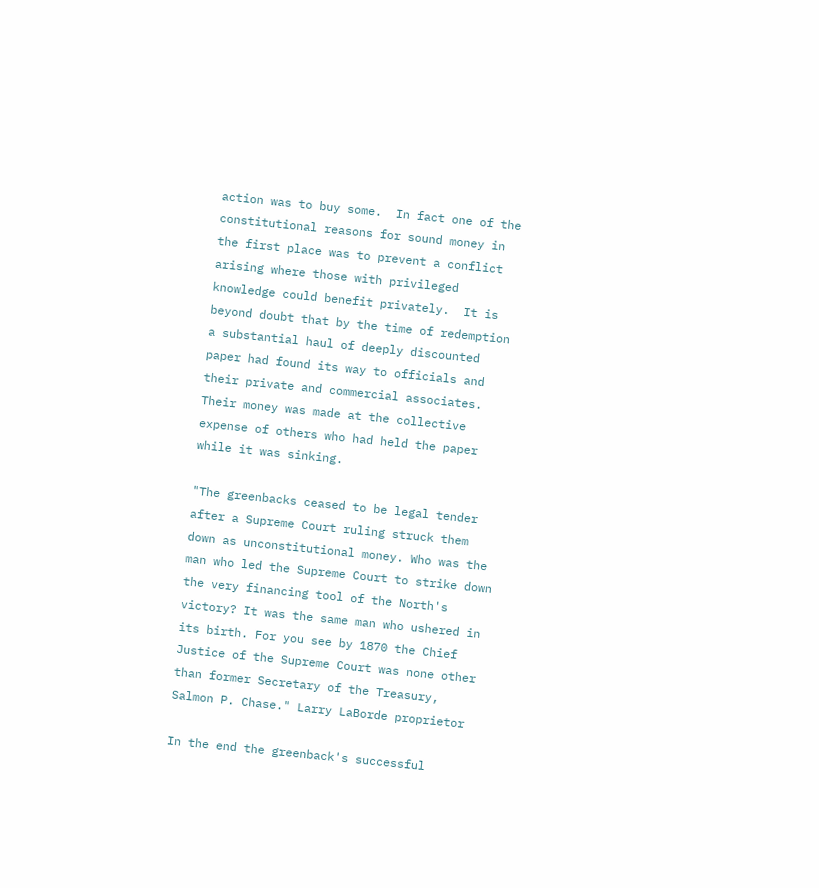action was to buy some.  In fact one of the constitutional reasons for sound money in the first place was to prevent a conflict arising where those with privileged knowledge could benefit privately.  It is beyond doubt that by the time of redemption a substantial haul of deeply discounted paper had found its way to officials and their private and commercial associates.  Their money was made at the collective expense of others who had held the paper while it was sinking.

"The greenbacks ceased to be legal tender after a Supreme Court ruling struck them down as unconstitutional money. Who was the man who led the Supreme Court to strike down the very financing tool of the North's victory? It was the same man who ushered in its birth. For you see by 1870 the Chief Justice of the Supreme Court was none other than former Secretary of the Treasury, Salmon P. Chase." Larry LaBorde proprietor

In the end the greenback's successful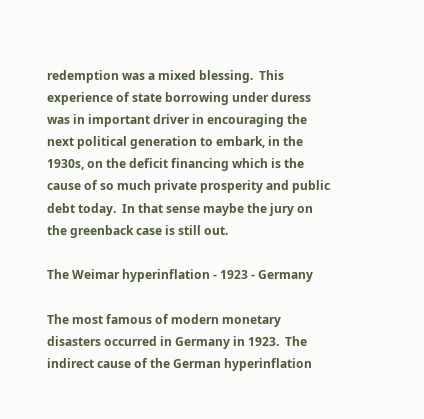redemption was a mixed blessing.  This experience of state borrowing under duress was in important driver in encouraging the next political generation to embark, in the 1930s, on the deficit financing which is the cause of so much private prosperity and public debt today.  In that sense maybe the jury on the greenback case is still out.

The Weimar hyperinflation - 1923 - Germany

The most famous of modern monetary disasters occurred in Germany in 1923.  The indirect cause of the German hyperinflation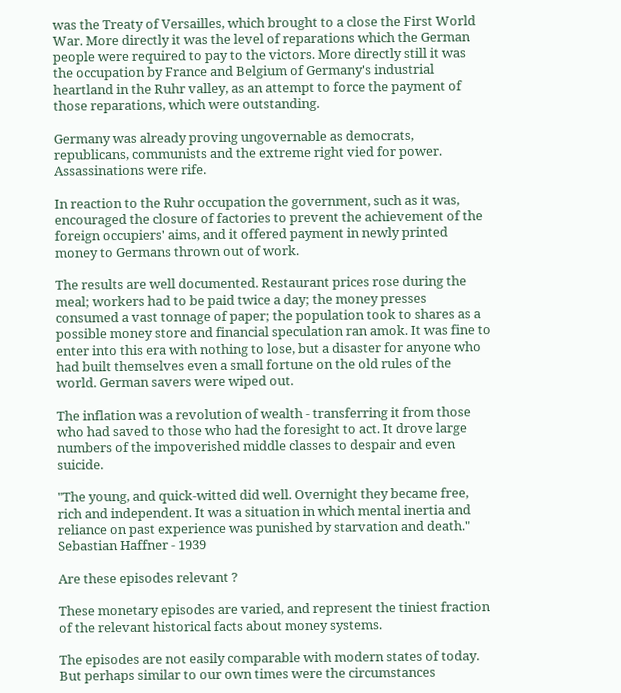was the Treaty of Versailles, which brought to a close the First World War. More directly it was the level of reparations which the German people were required to pay to the victors. More directly still it was the occupation by France and Belgium of Germany's industrial heartland in the Ruhr valley, as an attempt to force the payment of those reparations, which were outstanding.

Germany was already proving ungovernable as democrats, republicans, communists and the extreme right vied for power. Assassinations were rife.

In reaction to the Ruhr occupation the government, such as it was, encouraged the closure of factories to prevent the achievement of the foreign occupiers' aims, and it offered payment in newly printed money to Germans thrown out of work.

The results are well documented. Restaurant prices rose during the meal; workers had to be paid twice a day; the money presses consumed a vast tonnage of paper; the population took to shares as a possible money store and financial speculation ran amok. It was fine to enter into this era with nothing to lose, but a disaster for anyone who had built themselves even a small fortune on the old rules of the world. German savers were wiped out.

The inflation was a revolution of wealth - transferring it from those who had saved to those who had the foresight to act. It drove large numbers of the impoverished middle classes to despair and even suicide.

"The young, and quick-witted did well. Overnight they became free, rich and independent. It was a situation in which mental inertia and reliance on past experience was punished by starvation and death." Sebastian Haffner - 1939

Are these episodes relevant ?

These monetary episodes are varied, and represent the tiniest fraction of the relevant historical facts about money systems.

The episodes are not easily comparable with modern states of today. But perhaps similar to our own times were the circumstances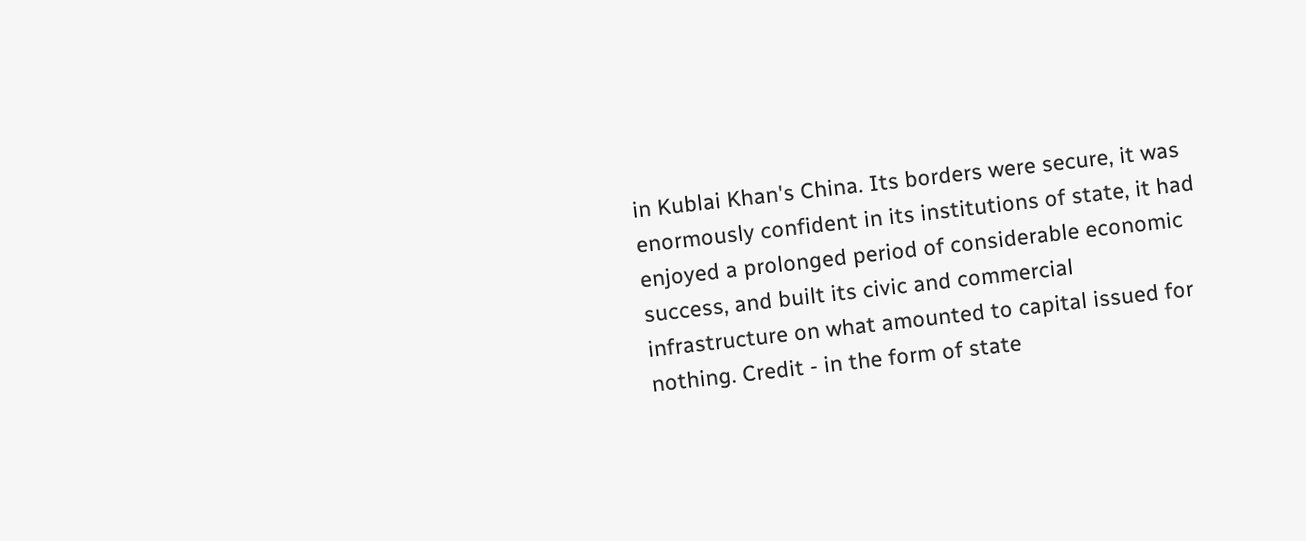in Kublai Khan's China. Its borders were secure, it was enormously confident in its institutions of state, it had enjoyed a prolonged period of considerable economic success, and built its civic and commercial infrastructure on what amounted to capital issued for nothing. Credit - in the form of state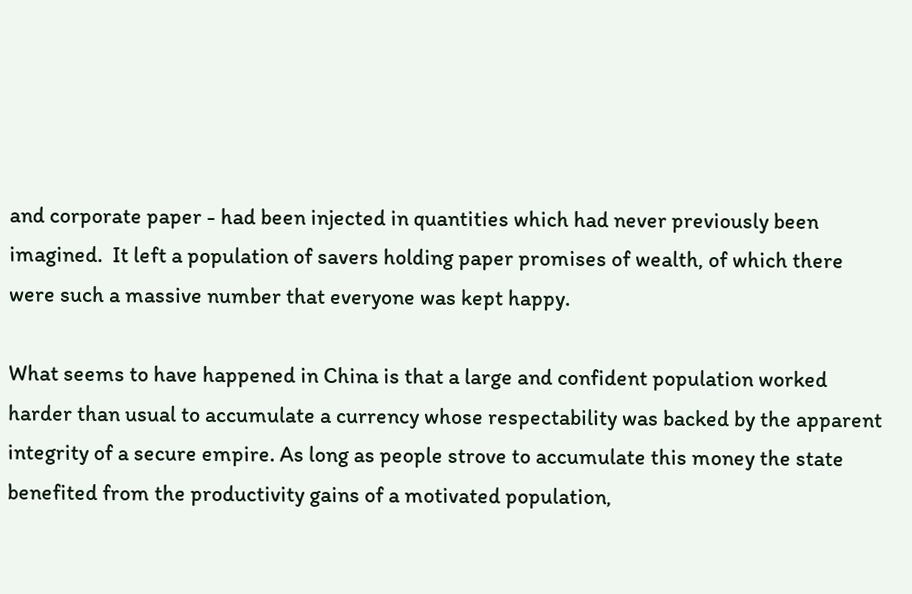and corporate paper - had been injected in quantities which had never previously been imagined.  It left a population of savers holding paper promises of wealth, of which there were such a massive number that everyone was kept happy.

What seems to have happened in China is that a large and confident population worked harder than usual to accumulate a currency whose respectability was backed by the apparent integrity of a secure empire. As long as people strove to accumulate this money the state benefited from the productivity gains of a motivated population,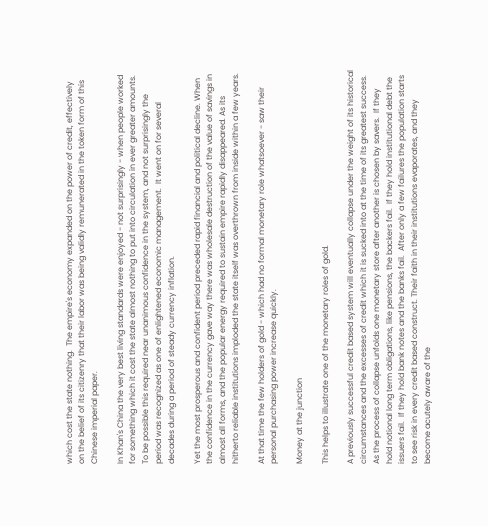which cost the state nothing.  The empire's economy expanded on the power of credit, effectively on the belief of its citizenry that their labor was being validly remunerated in the token form of this Chinese imperial paper.

In Khan's China the very best living standards were enjoyed - not surprisingly - when people worked for something which it cost the state almost nothing to put into circulation in ever greater amounts. To be possible this required near unanimous confidence in the system, and not surprisingly the period was recognized as one of enlightened economic management.  It went on for several decades during a period of steady currency inflation.

Yet the most prosperous and confident period preceded rapid financial and political decline. When the confidence in the currency gave way there was wholesale destruction of the value of savings in almost all forms, and the popular energy required to sustain empire rapidly disappeared. As its hitherto reliable institutions imploded the state itself was overthrown from inside within a few years.

At that time the few holders of gold - which had no formal monetary role whatsoever - saw their personal purchasing power increase quickly.

Money at the junction

This helps to illustrate one of the monetary roles of gold.

A previously successful credit based system will eventually collapse under the weight of its historical circumstances and the excesses of credit which it is sucked into at the time of its greatest success. As the process of collapse unfolds one monetary store after another is chosen by savers.  If they hold notional long term obligations, like pensions, the backers fail.  If they hold institutional debt the issuers fail.  If they hold bank notes and the banks fail.  After only a few failures the population starts to see risk in every credit based construct. Their faith in their institutions evaporates, and they become acutely aware of the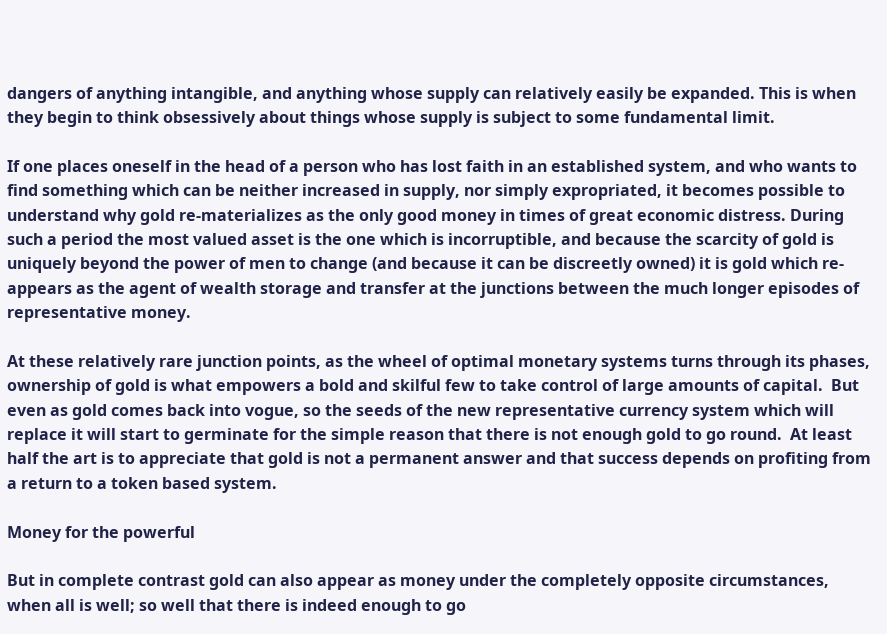dangers of anything intangible, and anything whose supply can relatively easily be expanded. This is when they begin to think obsessively about things whose supply is subject to some fundamental limit.

If one places oneself in the head of a person who has lost faith in an established system, and who wants to find something which can be neither increased in supply, nor simply expropriated, it becomes possible to understand why gold re-materializes as the only good money in times of great economic distress. During such a period the most valued asset is the one which is incorruptible, and because the scarcity of gold is uniquely beyond the power of men to change (and because it can be discreetly owned) it is gold which re-appears as the agent of wealth storage and transfer at the junctions between the much longer episodes of representative money.

At these relatively rare junction points, as the wheel of optimal monetary systems turns through its phases, ownership of gold is what empowers a bold and skilful few to take control of large amounts of capital.  But even as gold comes back into vogue, so the seeds of the new representative currency system which will replace it will start to germinate for the simple reason that there is not enough gold to go round.  At least half the art is to appreciate that gold is not a permanent answer and that success depends on profiting from a return to a token based system.

Money for the powerful

But in complete contrast gold can also appear as money under the completely opposite circumstances, when all is well; so well that there is indeed enough to go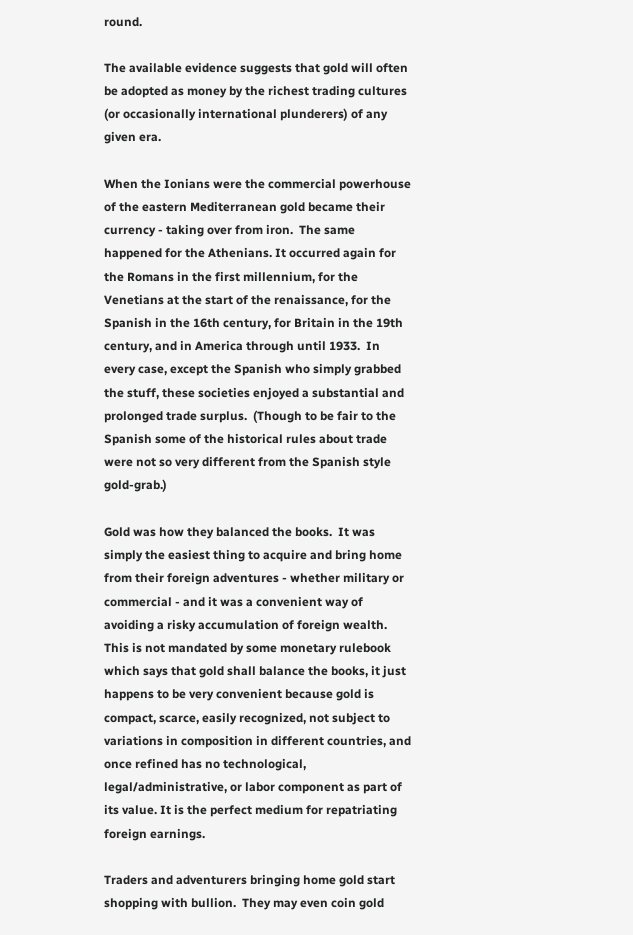round.

The available evidence suggests that gold will often be adopted as money by the richest trading cultures (or occasionally international plunderers) of any given era.

When the Ionians were the commercial powerhouse of the eastern Mediterranean gold became their currency - taking over from iron.  The same happened for the Athenians. It occurred again for the Romans in the first millennium, for the Venetians at the start of the renaissance, for the Spanish in the 16th century, for Britain in the 19th century, and in America through until 1933.  In every case, except the Spanish who simply grabbed the stuff, these societies enjoyed a substantial and prolonged trade surplus.  (Though to be fair to the Spanish some of the historical rules about trade were not so very different from the Spanish style gold-grab.)

Gold was how they balanced the books.  It was simply the easiest thing to acquire and bring home from their foreign adventures - whether military or commercial - and it was a convenient way of avoiding a risky accumulation of foreign wealth.  This is not mandated by some monetary rulebook which says that gold shall balance the books, it just happens to be very convenient because gold is compact, scarce, easily recognized, not subject to variations in composition in different countries, and once refined has no technological, legal/administrative, or labor component as part of its value. It is the perfect medium for repatriating foreign earnings.

Traders and adventurers bringing home gold start shopping with bullion.  They may even coin gold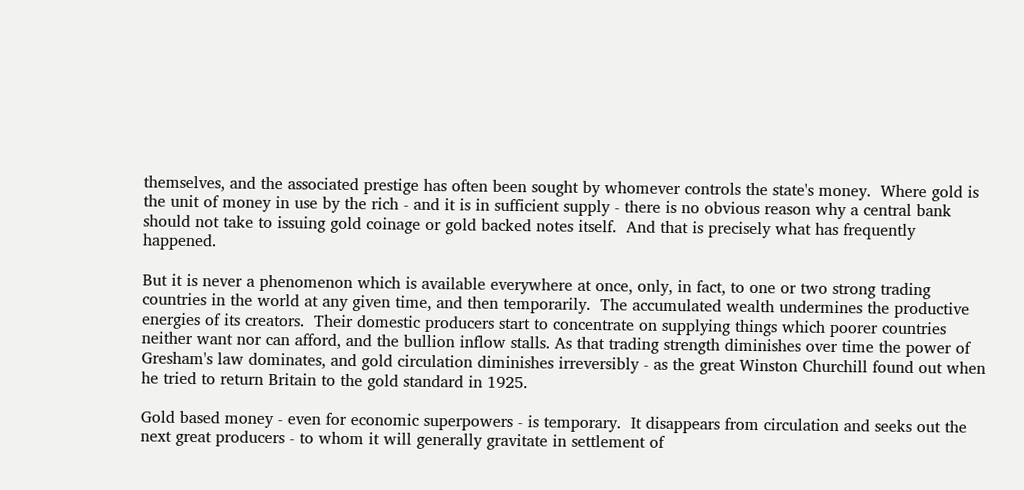themselves, and the associated prestige has often been sought by whomever controls the state's money.  Where gold is the unit of money in use by the rich - and it is in sufficient supply - there is no obvious reason why a central bank should not take to issuing gold coinage or gold backed notes itself.  And that is precisely what has frequently happened.

But it is never a phenomenon which is available everywhere at once, only, in fact, to one or two strong trading countries in the world at any given time, and then temporarily.  The accumulated wealth undermines the productive energies of its creators.  Their domestic producers start to concentrate on supplying things which poorer countries neither want nor can afford, and the bullion inflow stalls. As that trading strength diminishes over time the power of Gresham's law dominates, and gold circulation diminishes irreversibly - as the great Winston Churchill found out when he tried to return Britain to the gold standard in 1925.

Gold based money - even for economic superpowers - is temporary.  It disappears from circulation and seeks out the next great producers - to whom it will generally gravitate in settlement of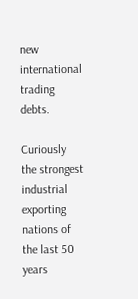new international trading debts.

Curiously the strongest industrial exporting nations of the last 50 years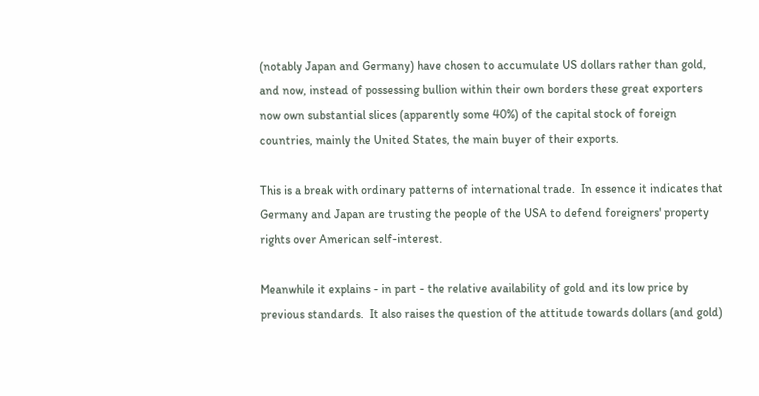(notably Japan and Germany) have chosen to accumulate US dollars rather than gold, and now, instead of possessing bullion within their own borders these great exporters now own substantial slices (apparently some 40%) of the capital stock of foreign countries, mainly the United States, the main buyer of their exports.

This is a break with ordinary patterns of international trade.  In essence it indicates that Germany and Japan are trusting the people of the USA to defend foreigners' property rights over American self-interest.

Meanwhile it explains - in part - the relative availability of gold and its low price by previous standards.  It also raises the question of the attitude towards dollars (and gold)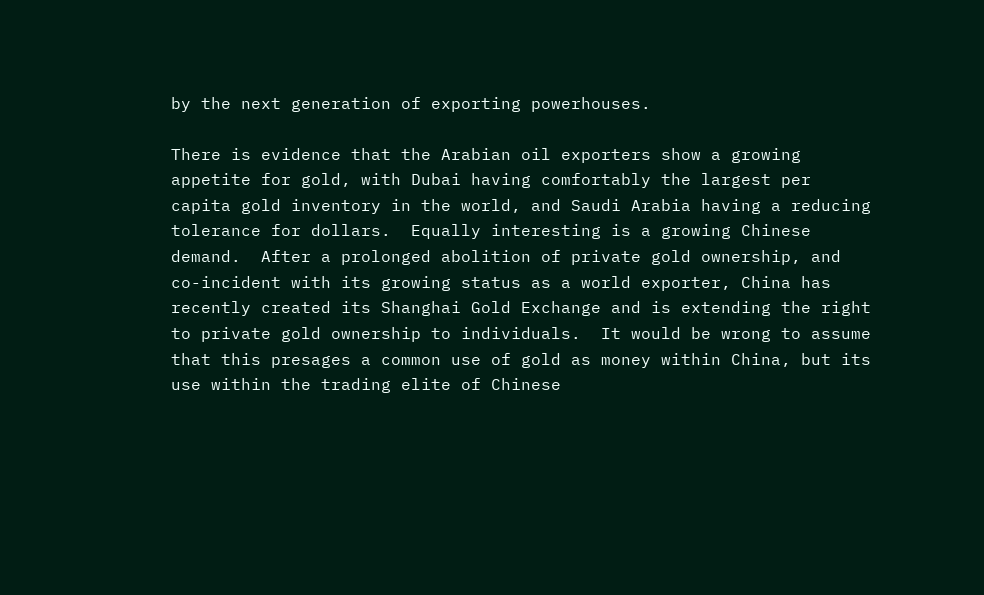by the next generation of exporting powerhouses.

There is evidence that the Arabian oil exporters show a growing appetite for gold, with Dubai having comfortably the largest per capita gold inventory in the world, and Saudi Arabia having a reducing tolerance for dollars.  Equally interesting is a growing Chinese demand.  After a prolonged abolition of private gold ownership, and co-incident with its growing status as a world exporter, China has recently created its Shanghai Gold Exchange and is extending the right to private gold ownership to individuals.  It would be wrong to assume that this presages a common use of gold as money within China, but its use within the trading elite of Chinese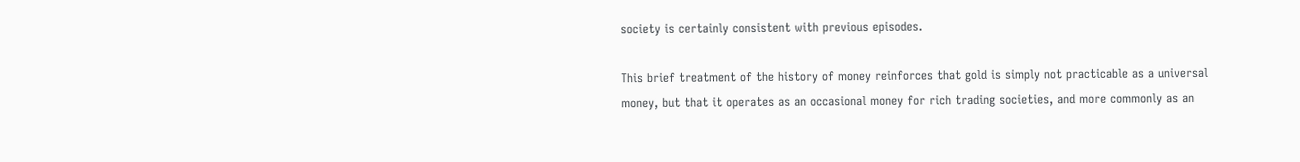society is certainly consistent with previous episodes.

This brief treatment of the history of money reinforces that gold is simply not practicable as a universal money, but that it operates as an occasional money for rich trading societies, and more commonly as an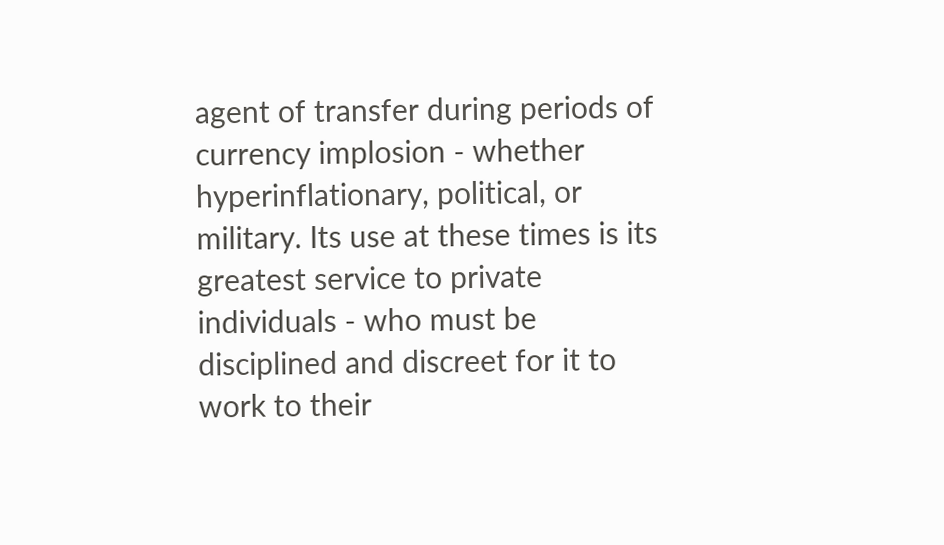agent of transfer during periods of currency implosion - whether hyperinflationary, political, or military. Its use at these times is its greatest service to private individuals - who must be disciplined and discreet for it to work to their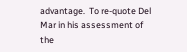advantage.  To re-quote Del Mar in his assessment of the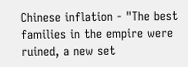Chinese inflation - "The best families in the empire were ruined, a new set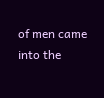of men came into the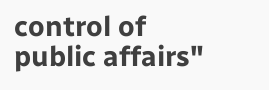control of public affairs"